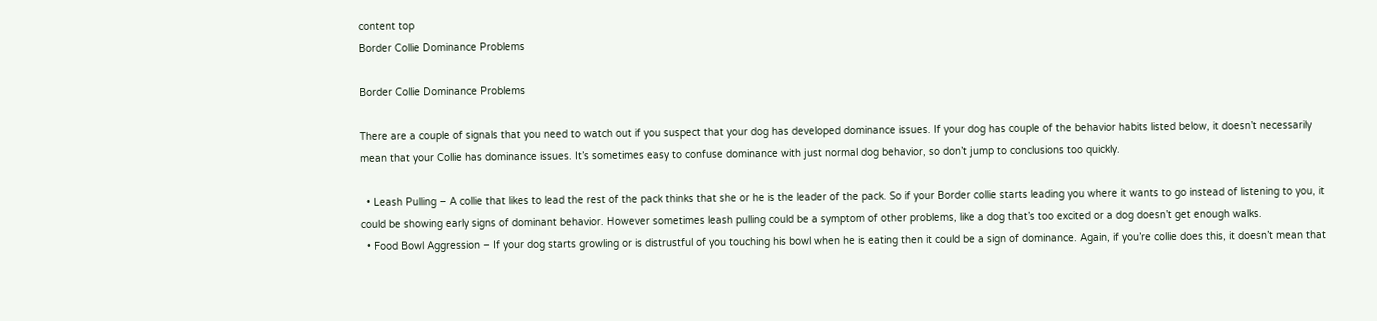content top
Border Collie Dominance Problems

Border Collie Dominance Problems

There are a couple of signals that you need to watch out if you suspect that your dog has developed dominance issues. If your dog has couple of the behavior habits listed below, it doesn’t necessarily mean that your Collie has dominance issues. It’s sometimes easy to confuse dominance with just normal dog behavior, so don’t jump to conclusions too quickly.

  • Leash Pulling – A collie that likes to lead the rest of the pack thinks that she or he is the leader of the pack. So if your Border collie starts leading you where it wants to go instead of listening to you, it could be showing early signs of dominant behavior. However sometimes leash pulling could be a symptom of other problems, like a dog that’s too excited or a dog doesn’t get enough walks.
  • Food Bowl Aggression – If your dog starts growling or is distrustful of you touching his bowl when he is eating then it could be a sign of dominance. Again, if you’re collie does this, it doesn’t mean that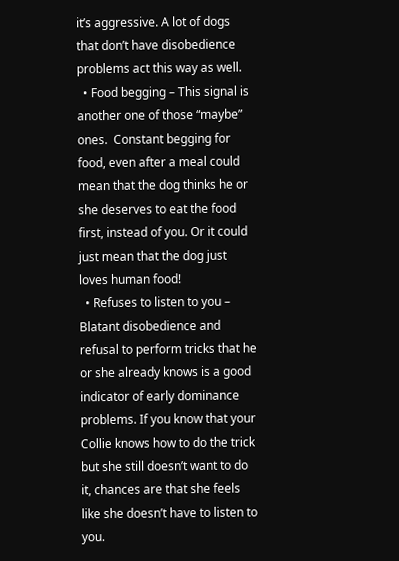it’s aggressive. A lot of dogs that don’t have disobedience problems act this way as well.
  • Food begging – This signal is another one of those “maybe” ones.  Constant begging for food, even after a meal could mean that the dog thinks he or she deserves to eat the food first, instead of you. Or it could just mean that the dog just loves human food!
  • Refuses to listen to you – Blatant disobedience and refusal to perform tricks that he or she already knows is a good indicator of early dominance problems. If you know that your Collie knows how to do the trick but she still doesn’t want to do it, chances are that she feels like she doesn’t have to listen to you.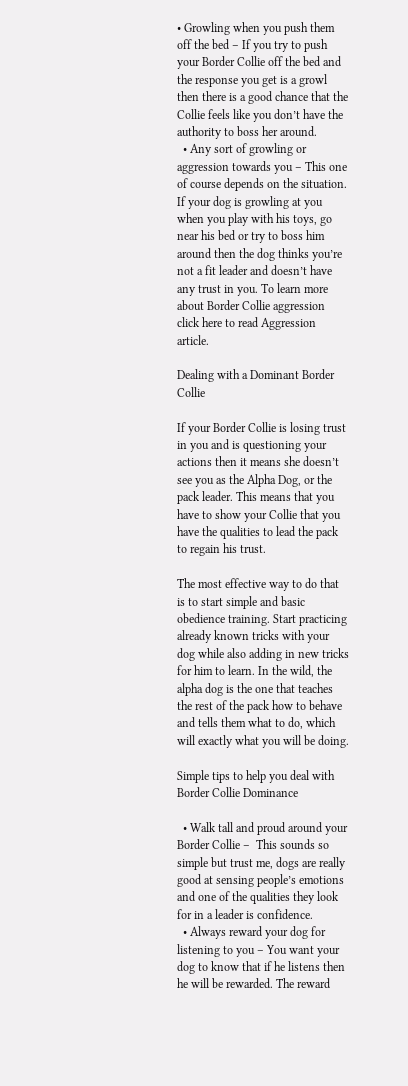• Growling when you push them off the bed – If you try to push your Border Collie off the bed and the response you get is a growl then there is a good chance that the Collie feels like you don’t have the authority to boss her around.
  • Any sort of growling or aggression towards you – This one of course depends on the situation. If your dog is growling at you when you play with his toys, go near his bed or try to boss him around then the dog thinks you’re not a fit leader and doesn’t have any trust in you. To learn more about Border Collie aggression click here to read Aggression article.

Dealing with a Dominant Border Collie

If your Border Collie is losing trust in you and is questioning your actions then it means she doesn’t see you as the Alpha Dog, or the pack leader. This means that you have to show your Collie that you have the qualities to lead the pack to regain his trust.

The most effective way to do that is to start simple and basic obedience training. Start practicing already known tricks with your dog while also adding in new tricks for him to learn. In the wild, the alpha dog is the one that teaches the rest of the pack how to behave and tells them what to do, which will exactly what you will be doing.

Simple tips to help you deal with Border Collie Dominance

  • Walk tall and proud around your Border Collie –  This sounds so simple but trust me, dogs are really good at sensing people’s emotions and one of the qualities they look for in a leader is confidence.
  • Always reward your dog for listening to you – You want your dog to know that if he listens then he will be rewarded. The reward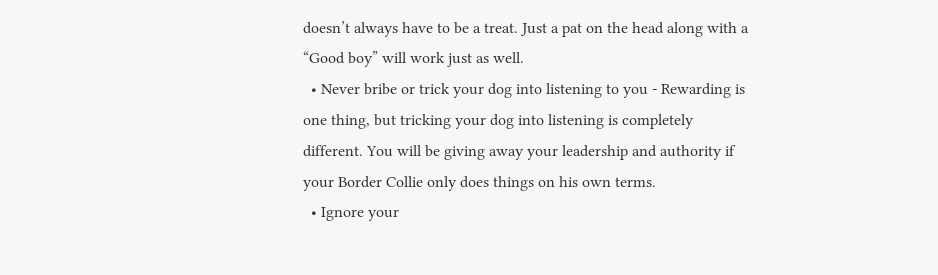doesn’t always have to be a treat. Just a pat on the head along with a “Good boy” will work just as well.
  • Never bribe or trick your dog into listening to you - Rewarding is one thing, but tricking your dog into listening is completely different. You will be giving away your leadership and authority if your Border Collie only does things on his own terms.
  • Ignore your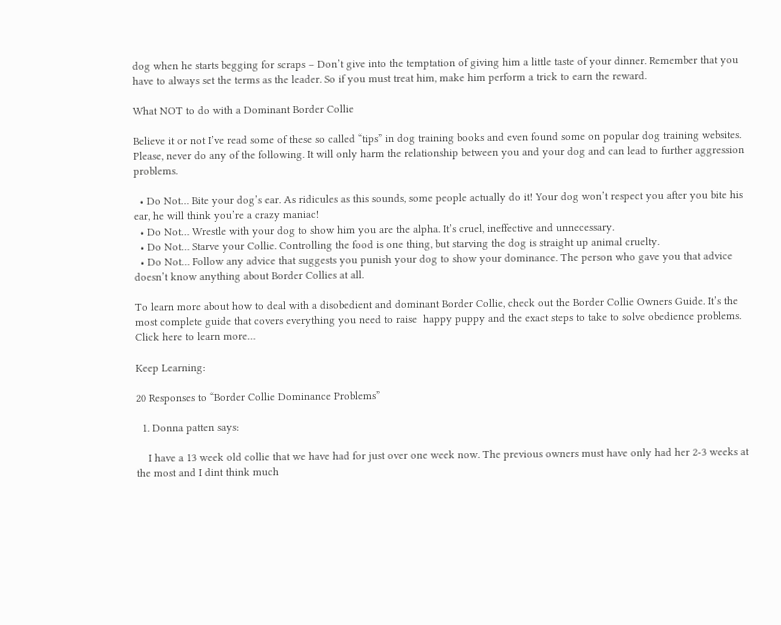dog when he starts begging for scraps – Don’t give into the temptation of giving him a little taste of your dinner. Remember that you have to always set the terms as the leader. So if you must treat him, make him perform a trick to earn the reward.

What NOT to do with a Dominant Border Collie

Believe it or not I’ve read some of these so called “tips” in dog training books and even found some on popular dog training websites. Please, never do any of the following. It will only harm the relationship between you and your dog and can lead to further aggression problems.

  • Do Not… Bite your dog’s ear. As ridicules as this sounds, some people actually do it! Your dog won’t respect you after you bite his ear, he will think you’re a crazy maniac!
  • Do Not… Wrestle with your dog to show him you are the alpha. It’s cruel, ineffective and unnecessary.
  • Do Not… Starve your Collie. Controlling the food is one thing, but starving the dog is straight up animal cruelty.
  • Do Not… Follow any advice that suggests you punish your dog to show your dominance. The person who gave you that advice doesn’t know anything about Border Collies at all.

To learn more about how to deal with a disobedient and dominant Border Collie, check out the Border Collie Owners Guide. It’s the most complete guide that covers everything you need to raise  happy puppy and the exact steps to take to solve obedience problems. Click here to learn more…

Keep Learning:

20 Responses to “Border Collie Dominance Problems”

  1. Donna patten says:

    I have a 13 week old collie that we have had for just over one week now. The previous owners must have only had her 2-3 weeks at the most and I dint think much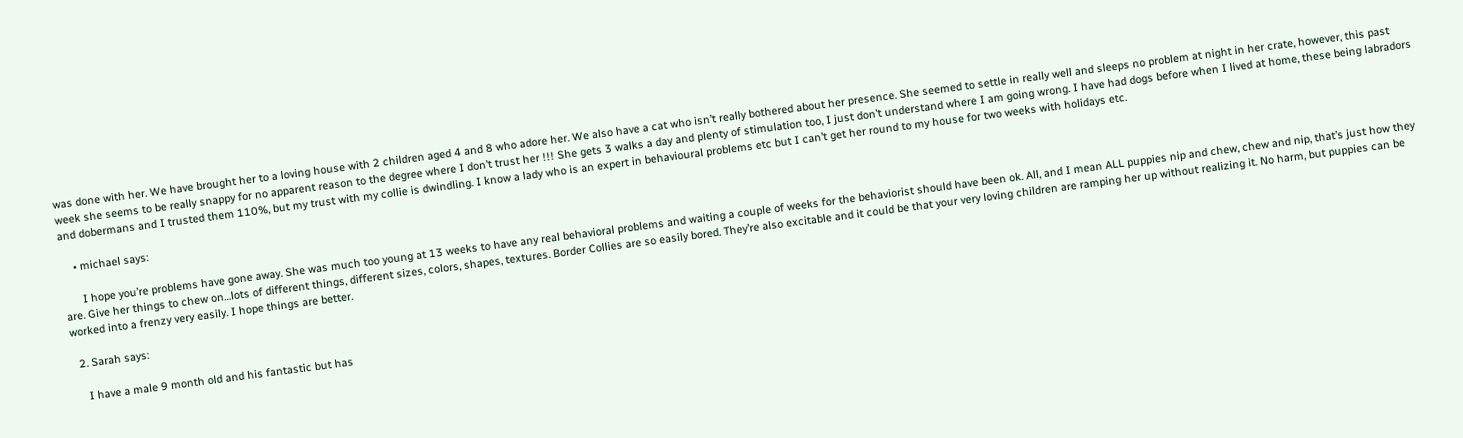was done with her. We have brought her to a loving house with 2 children aged 4 and 8 who adore her. We also have a cat who isn’t really bothered about her presence. She seemed to settle in really well and sleeps no problem at night in her crate, however, this past week she seems to be really snappy for no apparent reason to the degree where I don’t trust her !!! She gets 3 walks a day and plenty of stimulation too, I just don’t understand where I am going wrong. I have had dogs before when I lived at home, these being labradors and dobermans and I trusted them 110%, but my trust with my collie is dwindling. I know a lady who is an expert in behavioural problems etc but I can’t get her round to my house for two weeks with holidays etc.

    • michael says:

      I hope you’re problems have gone away. She was much too young at 13 weeks to have any real behavioral problems and waiting a couple of weeks for the behaviorist should have been ok. All, and I mean ALL puppies nip and chew, chew and nip, that’s just how they are. Give her things to chew on…lots of different things, different sizes, colors, shapes, textures. Border Collies are so easily bored. They’re also excitable and it could be that your very loving children are ramping her up without realizing it. No harm, but puppies can be worked into a frenzy very easily. I hope things are better.

  2. Sarah says:

    I have a male 9 month old and his fantastic but has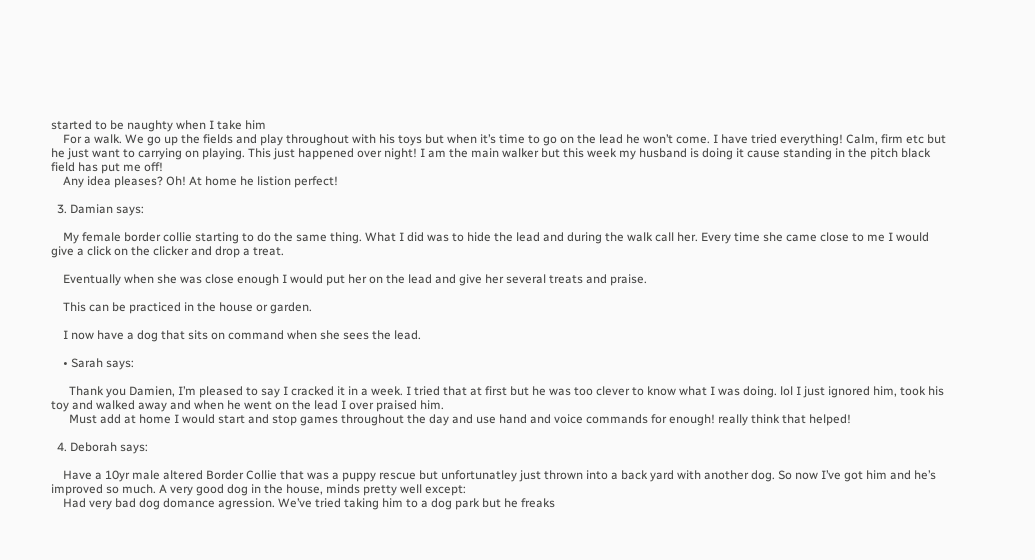started to be naughty when I take him
    For a walk. We go up the fields and play throughout with his toys but when it’s time to go on the lead he won’t come. I have tried everything! Calm, firm etc but he just want to carrying on playing. This just happened over night! I am the main walker but this week my husband is doing it cause standing in the pitch black field has put me off!
    Any idea pleases? Oh! At home he listion perfect!

  3. Damian says:

    My female border collie starting to do the same thing. What I did was to hide the lead and during the walk call her. Every time she came close to me I would give a click on the clicker and drop a treat.

    Eventually when she was close enough I would put her on the lead and give her several treats and praise.

    This can be practiced in the house or garden.

    I now have a dog that sits on command when she sees the lead.

    • Sarah says:

      Thank you Damien, I’m pleased to say I cracked it in a week. I tried that at first but he was too clever to know what I was doing. lol I just ignored him, took his toy and walked away and when he went on the lead I over praised him.
      Must add at home I would start and stop games throughout the day and use hand and voice commands for enough! really think that helped!

  4. Deborah says:

    Have a 10yr male altered Border Collie that was a puppy rescue but unfortunatley just thrown into a back yard with another dog. So now I’ve got him and he’s improved so much. A very good dog in the house, minds pretty well except:
    Had very bad dog domance agression. We’ve tried taking him to a dog park but he freaks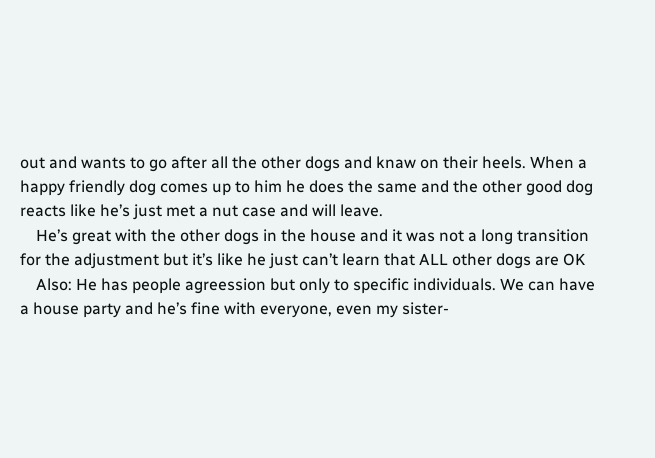out and wants to go after all the other dogs and knaw on their heels. When a happy friendly dog comes up to him he does the same and the other good dog reacts like he’s just met a nut case and will leave.
    He’s great with the other dogs in the house and it was not a long transition for the adjustment but it’s like he just can’t learn that ALL other dogs are OK
    Also: He has people agreession but only to specific individuals. We can have a house party and he’s fine with everyone, even my sister-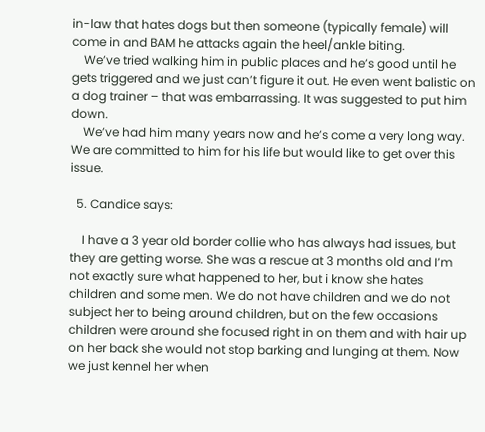in-law that hates dogs but then someone (typically female) will come in and BAM he attacks again the heel/ankle biting.
    We’ve tried walking him in public places and he’s good until he gets triggered and we just can’t figure it out. He even went balistic on a dog trainer – that was embarrassing. It was suggested to put him down.
    We’ve had him many years now and he’s come a very long way. We are committed to him for his life but would like to get over this issue.

  5. Candice says:

    I have a 3 year old border collie who has always had issues, but they are getting worse. She was a rescue at 3 months old and I’m not exactly sure what happened to her, but i know she hates children and some men. We do not have children and we do not subject her to being around children, but on the few occasions children were around she focused right in on them and with hair up on her back she would not stop barking and lunging at them. Now we just kennel her when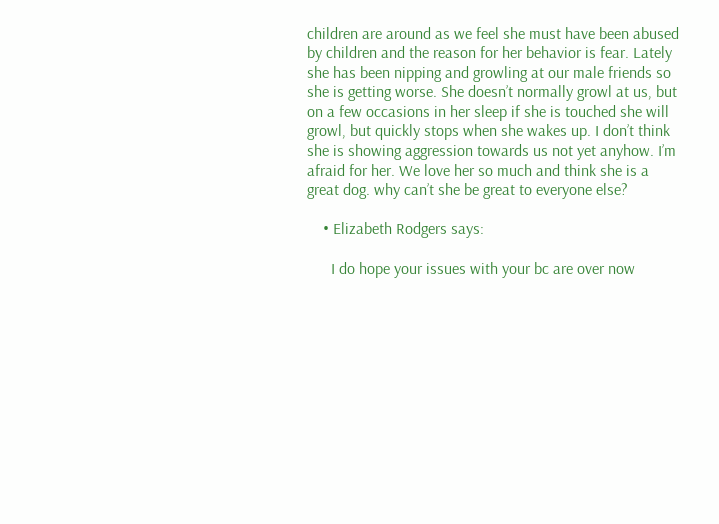children are around as we feel she must have been abused by children and the reason for her behavior is fear. Lately she has been nipping and growling at our male friends so she is getting worse. She doesn’t normally growl at us, but on a few occasions in her sleep if she is touched she will growl, but quickly stops when she wakes up. I don’t think she is showing aggression towards us not yet anyhow. I’m afraid for her. We love her so much and think she is a great dog. why can’t she be great to everyone else?

    • Elizabeth Rodgers says:

      I do hope your issues with your bc are over now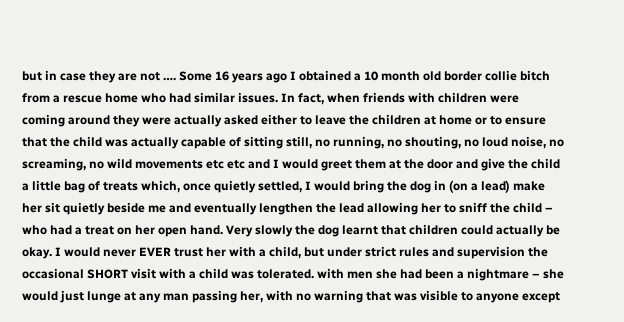but in case they are not …. Some 16 years ago I obtained a 10 month old border collie bitch from a rescue home who had similar issues. In fact, when friends with children were coming around they were actually asked either to leave the children at home or to ensure that the child was actually capable of sitting still, no running, no shouting, no loud noise, no screaming, no wild movements etc etc and I would greet them at the door and give the child a little bag of treats which, once quietly settled, I would bring the dog in (on a lead) make her sit quietly beside me and eventually lengthen the lead allowing her to sniff the child – who had a treat on her open hand. Very slowly the dog learnt that children could actually be okay. I would never EVER trust her with a child, but under strict rules and supervision the occasional SHORT visit with a child was tolerated. with men she had been a nightmare – she would just lunge at any man passing her, with no warning that was visible to anyone except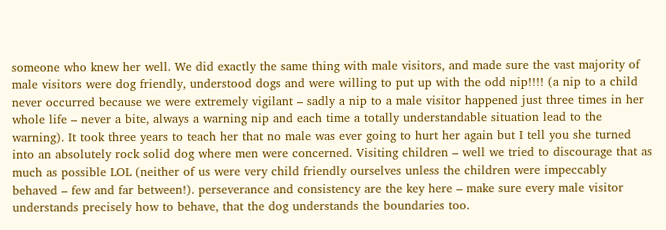someone who knew her well. We did exactly the same thing with male visitors, and made sure the vast majority of male visitors were dog friendly, understood dogs and were willing to put up with the odd nip!!!! (a nip to a child never occurred because we were extremely vigilant – sadly a nip to a male visitor happened just three times in her whole life – never a bite, always a warning nip and each time a totally understandable situation lead to the warning). It took three years to teach her that no male was ever going to hurt her again but I tell you she turned into an absolutely rock solid dog where men were concerned. Visiting children – well we tried to discourage that as much as possible LOL (neither of us were very child friendly ourselves unless the children were impeccably behaved – few and far between!). perseverance and consistency are the key here – make sure every male visitor understands precisely how to behave, that the dog understands the boundaries too.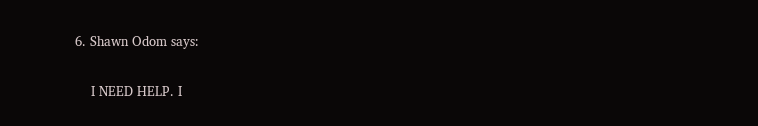6. Shawn Odom says:

    I NEED HELP. I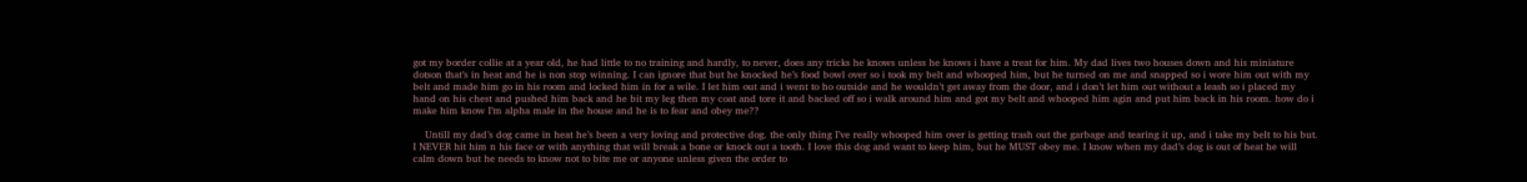got my border collie at a year old, he had little to no training and hardly, to never, does any tricks he knows unless he knows i have a treat for him. My dad lives two houses down and his miniature dotson that’s in heat and he is non stop winning. I can ignore that but he knocked he’s food bowl over so i took my belt and whooped him, but he turned on me and snapped so i wore him out with my belt and made him go in his room and locked him in for a wile. I let him out and i went to ho outside and he wouldn’t get away from the door, and i don’t let him out without a leash so i placed my hand on his chest and pushed him back and he bit my leg then my coat and tore it and backed off so i walk around him and got my belt and whooped him agin and put him back in his room. how do i make him know I’m alpha male in the house and he is to fear and obey me??

    Untill my dad’s dog came in heat he’s been a very loving and protective dog. the only thing I’ve really whooped him over is getting trash out the garbage and tearing it up, and i take my belt to his but. I NEVER hit him n his face or with anything that will break a bone or knock out a tooth. I love this dog and want to keep him, but he MUST obey me. I know when my dad’s dog is out of heat he will calm down but he needs to know not to bite me or anyone unless given the order to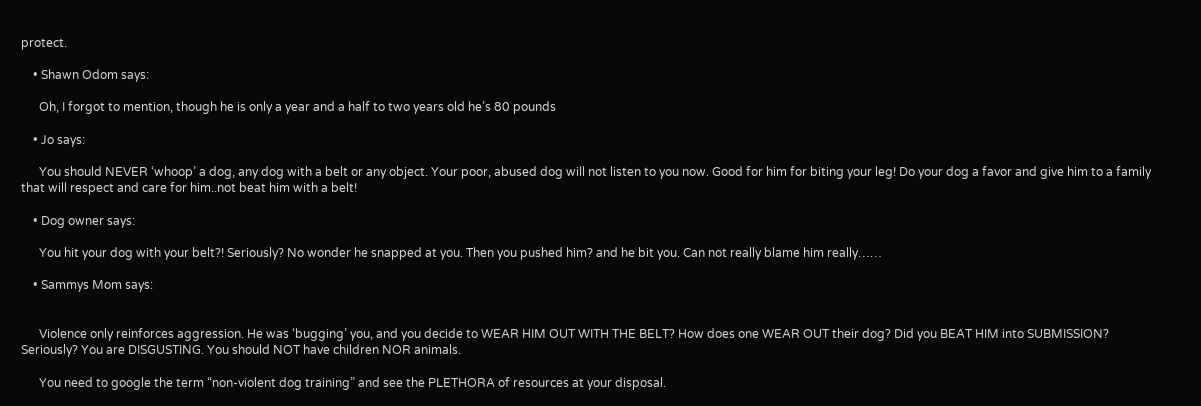protect.

    • Shawn Odom says:

      Oh, I forgot to mention, though he is only a year and a half to two years old he’s 80 pounds

    • Jo says:

      You should NEVER ‘whoop’ a dog, any dog with a belt or any object. Your poor, abused dog will not listen to you now. Good for him for biting your leg! Do your dog a favor and give him to a family that will respect and care for him..not beat him with a belt!

    • Dog owner says:

      You hit your dog with your belt?! Seriously? No wonder he snapped at you. Then you pushed him? and he bit you. Can not really blame him really……

    • Sammys Mom says:


      Violence only reinforces aggression. He was ‘bugging’ you, and you decide to WEAR HIM OUT WITH THE BELT? How does one WEAR OUT their dog? Did you BEAT HIM into SUBMISSION? Seriously? You are DISGUSTING. You should NOT have children NOR animals.

      You need to google the term “non-violent dog training” and see the PLETHORA of resources at your disposal.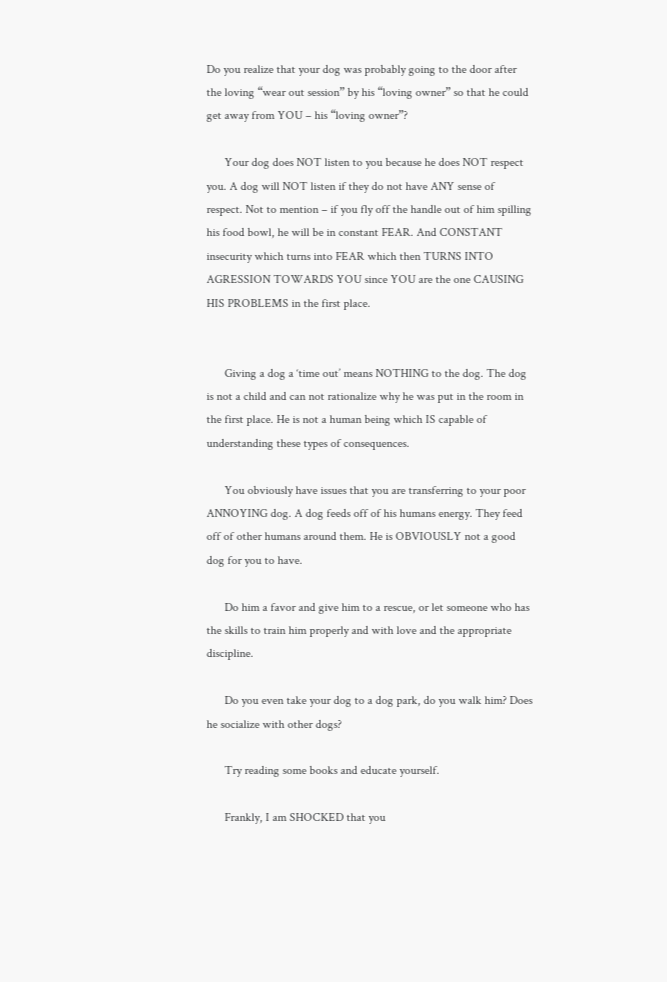Do you realize that your dog was probably going to the door after the loving “wear out session” by his “loving owner” so that he could get away from YOU – his “loving owner”?

      Your dog does NOT listen to you because he does NOT respect you. A dog will NOT listen if they do not have ANY sense of respect. Not to mention – if you fly off the handle out of him spilling his food bowl, he will be in constant FEAR. And CONSTANT insecurity which turns into FEAR which then TURNS INTO AGRESSION TOWARDS YOU since YOU are the one CAUSING HIS PROBLEMS in the first place.


      Giving a dog a ‘time out’ means NOTHING to the dog. The dog is not a child and can not rationalize why he was put in the room in the first place. He is not a human being which IS capable of understanding these types of consequences.

      You obviously have issues that you are transferring to your poor ANNOYING dog. A dog feeds off of his humans energy. They feed off of other humans around them. He is OBVIOUSLY not a good dog for you to have.

      Do him a favor and give him to a rescue, or let someone who has the skills to train him properly and with love and the appropriate discipline.

      Do you even take your dog to a dog park, do you walk him? Does he socialize with other dogs?

      Try reading some books and educate yourself.

      Frankly, I am SHOCKED that you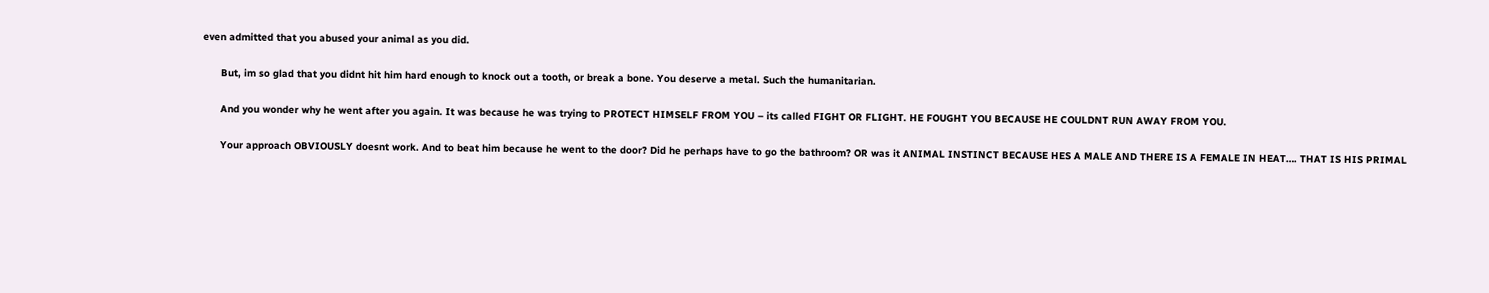even admitted that you abused your animal as you did.

      But, im so glad that you didnt hit him hard enough to knock out a tooth, or break a bone. You deserve a metal. Such the humanitarian.

      And you wonder why he went after you again. It was because he was trying to PROTECT HIMSELF FROM YOU – its called FIGHT OR FLIGHT. HE FOUGHT YOU BECAUSE HE COULDNT RUN AWAY FROM YOU.

      Your approach OBVIOUSLY doesnt work. And to beat him because he went to the door? Did he perhaps have to go the bathroom? OR was it ANIMAL INSTINCT BECAUSE HES A MALE AND THERE IS A FEMALE IN HEAT…. THAT IS HIS PRIMAL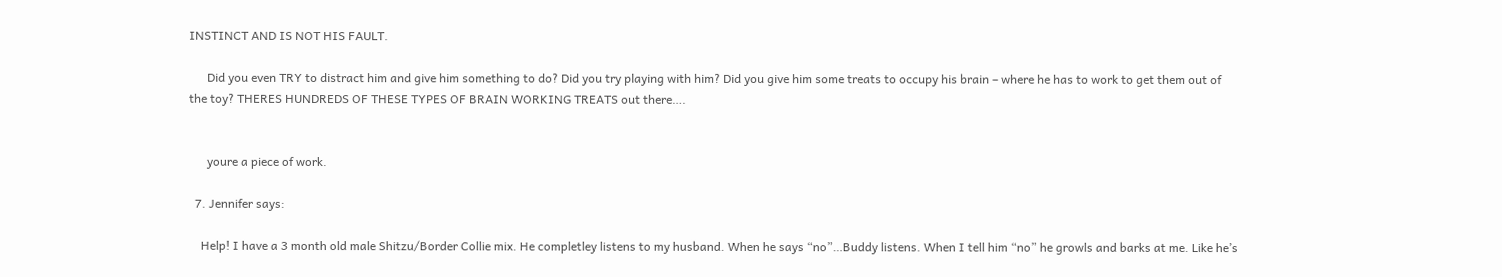INSTINCT AND IS NOT HIS FAULT.

      Did you even TRY to distract him and give him something to do? Did you try playing with him? Did you give him some treats to occupy his brain – where he has to work to get them out of the toy? THERES HUNDREDS OF THESE TYPES OF BRAIN WORKING TREATS out there….


      youre a piece of work.

  7. Jennifer says:

    Help! I have a 3 month old male Shitzu/Border Collie mix. He completley listens to my husband. When he says “no”…Buddy listens. When I tell him “no” he growls and barks at me. Like he’s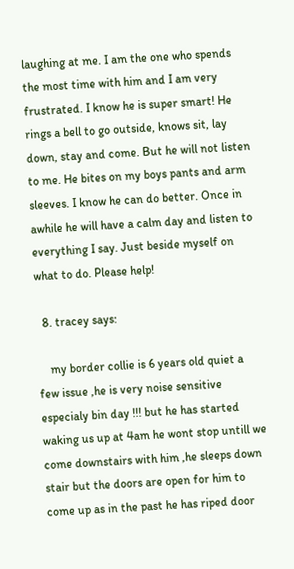laughing at me. I am the one who spends the most time with him and I am very frustrated. I know he is super smart! He rings a bell to go outside, knows sit, lay down, stay and come. But he will not listen to me. He bites on my boys pants and arm sleeves. I know he can do better. Once in awhile he will have a calm day and listen to everything I say. Just beside myself on what to do. Please help!

  8. tracey says:

    my border collie is 6 years old quiet a few issue ,he is very noise sensitive especialy bin day !!! but he has started waking us up at 4am he wont stop untill we come downstairs with him ,he sleeps down stair but the doors are open for him to come up as in the past he has riped door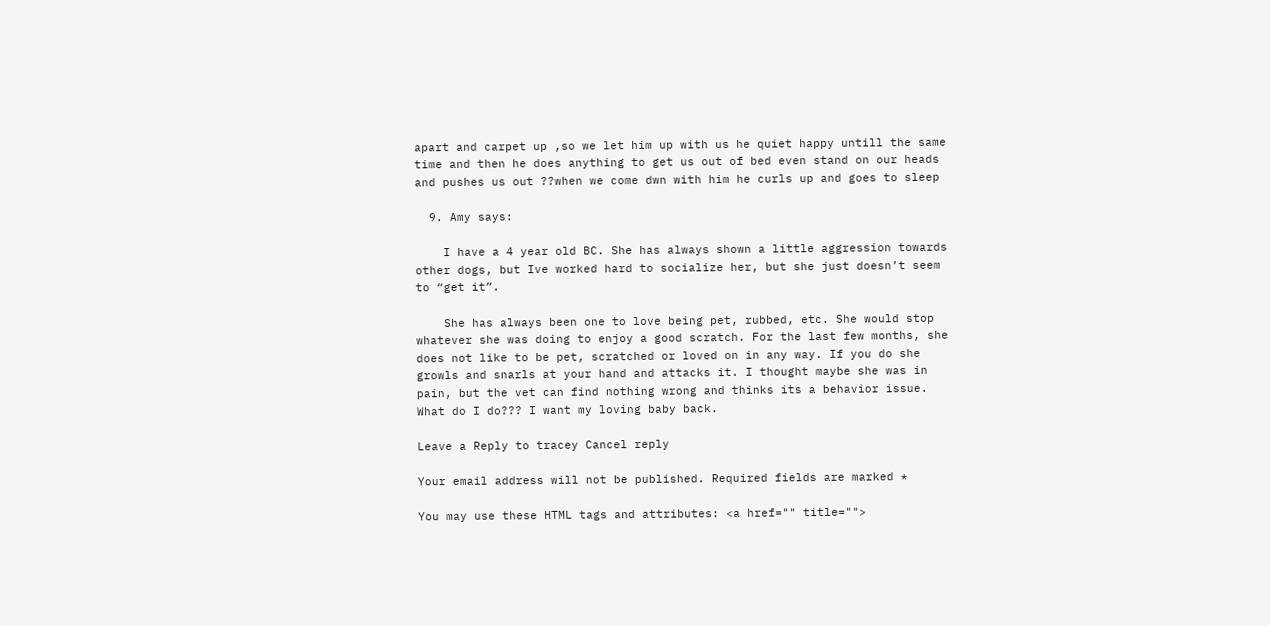apart and carpet up ,so we let him up with us he quiet happy untill the same time and then he does anything to get us out of bed even stand on our heads and pushes us out ??when we come dwn with him he curls up and goes to sleep

  9. Amy says:

    I have a 4 year old BC. She has always shown a little aggression towards other dogs, but Ive worked hard to socialize her, but she just doesn’t seem to “get it”.

    She has always been one to love being pet, rubbed, etc. She would stop whatever she was doing to enjoy a good scratch. For the last few months, she does not like to be pet, scratched or loved on in any way. If you do she growls and snarls at your hand and attacks it. I thought maybe she was in pain, but the vet can find nothing wrong and thinks its a behavior issue. What do I do??? I want my loving baby back.

Leave a Reply to tracey Cancel reply

Your email address will not be published. Required fields are marked *

You may use these HTML tags and attributes: <a href="" title="">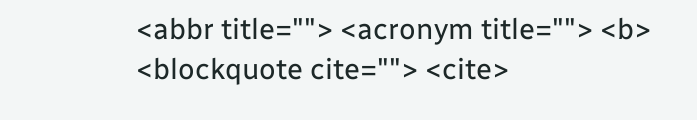<abbr title=""> <acronym title=""> <b> <blockquote cite=""> <cite>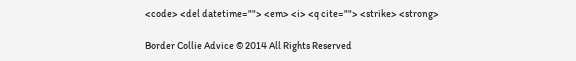<code> <del datetime=""> <em> <i> <q cite=""> <strike> <strong>

Border Collie Advice © 2014 All Rights Reserved